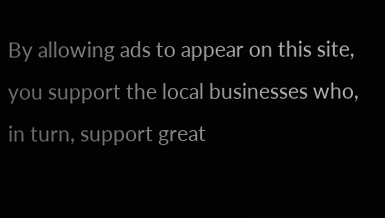By allowing ads to appear on this site, you support the local businesses who, in turn, support great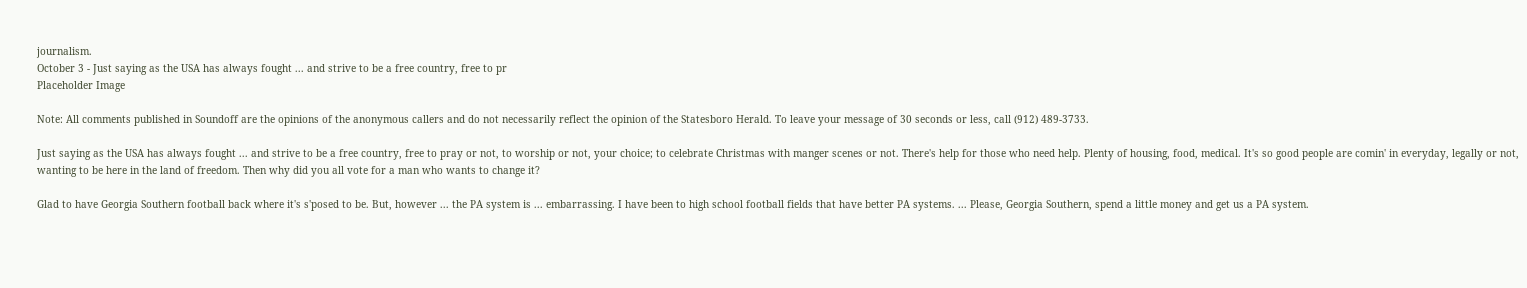journalism.
October 3 - Just saying as the USA has always fought ... and strive to be a free country, free to pr
Placeholder Image

Note: All comments published in Soundoff are the opinions of the anonymous callers and do not necessarily reflect the opinion of the Statesboro Herald. To leave your message of 30 seconds or less, call (912) 489-3733.

Just saying as the USA has always fought ... and strive to be a free country, free to pray or not, to worship or not, your choice; to celebrate Christmas with manger scenes or not. There's help for those who need help. Plenty of housing, food, medical. It's so good people are comin' in everyday, legally or not, wanting to be here in the land of freedom. Then why did you all vote for a man who wants to change it?

Glad to have Georgia Southern football back where it's s'posed to be. But, however ... the PA system is ... embarrassing. I have been to high school football fields that have better PA systems. ... Please, Georgia Southern, spend a little money and get us a PA system.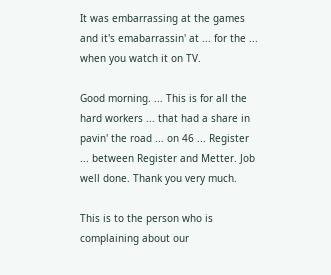It was embarrassing at the games and it's emabarrassin' at ... for the ... when you watch it on TV.

Good morning. ... This is for all the hard workers ... that had a share in pavin' the road ... on 46 ... Register ... between Register and Metter. Job well done. Thank you very much.

This is to the person who is complaining about our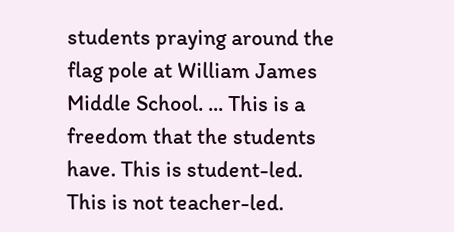students praying around the flag pole at William James Middle School. ... This is a freedom that the students have. This is student-led. This is not teacher-led.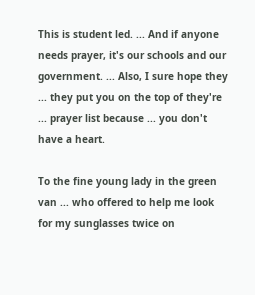This is student led. ... And if anyone needs prayer, it's our schools and our government. ... Also, I sure hope they ... they put you on the top of they're ... prayer list because ... you don't have a heart.

To the fine young lady in the green van ... who offered to help me look for my sunglasses twice on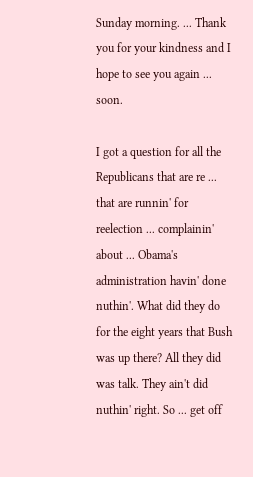Sunday morning. ... Thank you for your kindness and I hope to see you again ... soon.

I got a question for all the Republicans that are re ... that are runnin' for reelection ... complainin' about ... Obama's administration havin' done nuthin'. What did they do for the eight years that Bush was up there? All they did was talk. They ain't did nuthin' right. So ... get off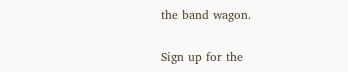the band wagon.

Sign up for the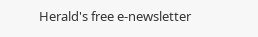Herald's free e-newsletter